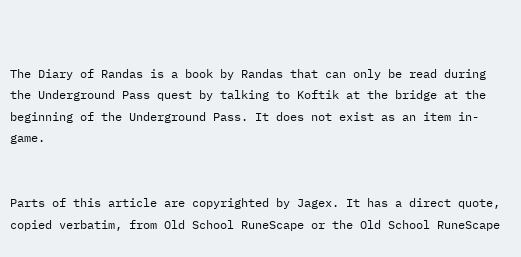The Diary of Randas is a book by Randas that can only be read during the Underground Pass quest by talking to Koftik at the bridge at the beginning of the Underground Pass. It does not exist as an item in-game.


Parts of this article are copyrighted by Jagex. It has a direct quote, copied verbatim, from Old School RuneScape or the Old School RuneScape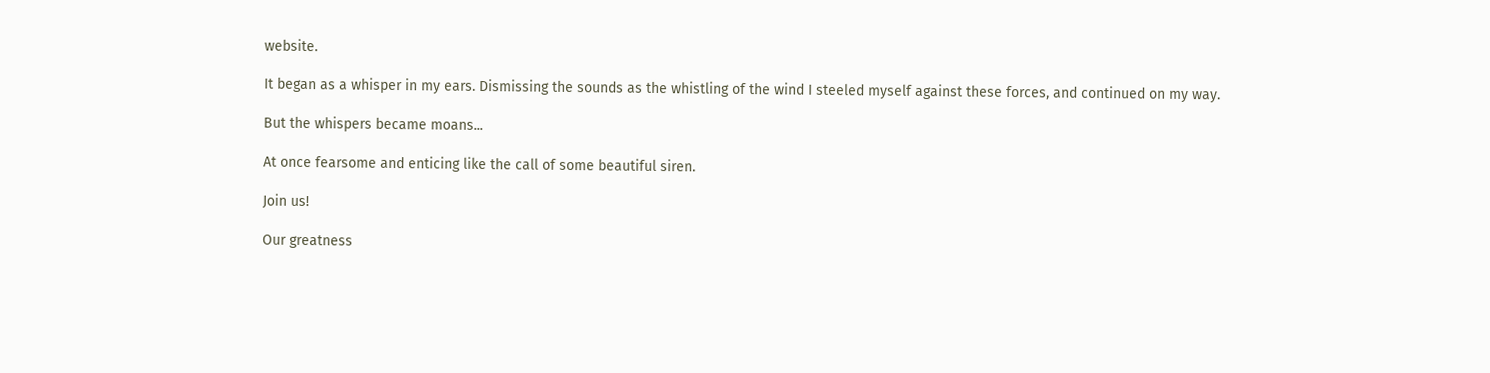website.

It began as a whisper in my ears. Dismissing the sounds as the whistling of the wind I steeled myself against these forces, and continued on my way.

But the whispers became moans...

At once fearsome and enticing like the call of some beautiful siren.

Join us!

Our greatness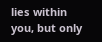lies within you, but only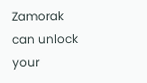Zamorak can unlock your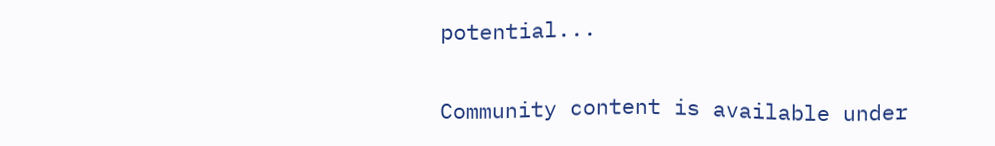potential...

Community content is available under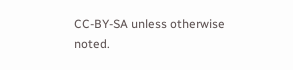CC-BY-SA unless otherwise noted.